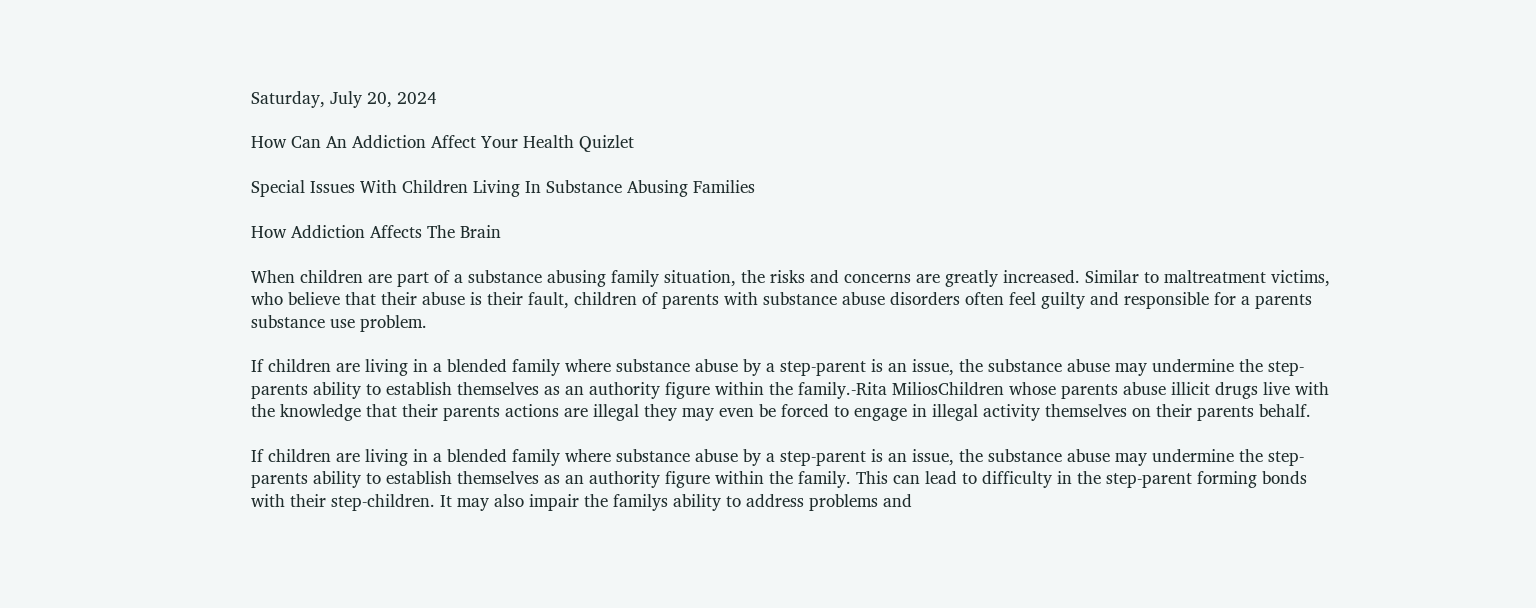Saturday, July 20, 2024

How Can An Addiction Affect Your Health Quizlet

Special Issues With Children Living In Substance Abusing Families

How Addiction Affects The Brain

When children are part of a substance abusing family situation, the risks and concerns are greatly increased. Similar to maltreatment victims, who believe that their abuse is their fault, children of parents with substance abuse disorders often feel guilty and responsible for a parents substance use problem.

If children are living in a blended family where substance abuse by a step-parent is an issue, the substance abuse may undermine the step-parents ability to establish themselves as an authority figure within the family.-Rita MiliosChildren whose parents abuse illicit drugs live with the knowledge that their parents actions are illegal they may even be forced to engage in illegal activity themselves on their parents behalf.

If children are living in a blended family where substance abuse by a step-parent is an issue, the substance abuse may undermine the step-parents ability to establish themselves as an authority figure within the family. This can lead to difficulty in the step-parent forming bonds with their step-children. It may also impair the familys ability to address problems and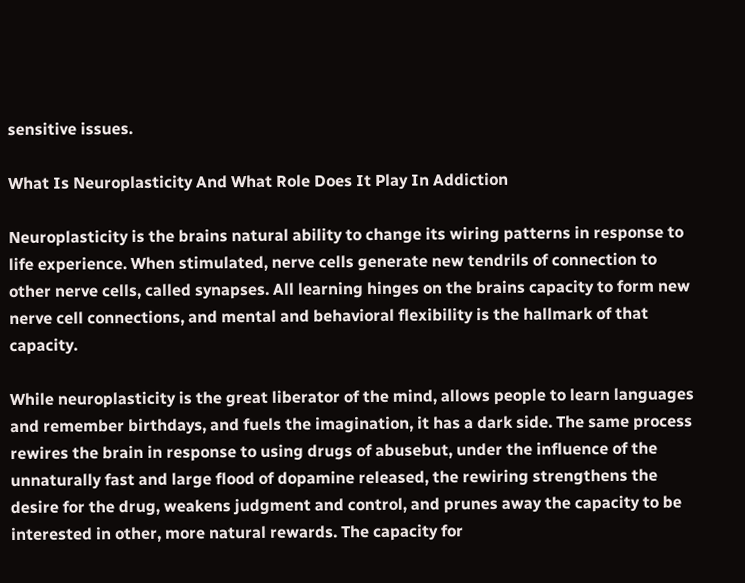sensitive issues.

What Is Neuroplasticity And What Role Does It Play In Addiction

Neuroplasticity is the brains natural ability to change its wiring patterns in response to life experience. When stimulated, nerve cells generate new tendrils of connection to other nerve cells, called synapses. All learning hinges on the brains capacity to form new nerve cell connections, and mental and behavioral flexibility is the hallmark of that capacity.

While neuroplasticity is the great liberator of the mind, allows people to learn languages and remember birthdays, and fuels the imagination, it has a dark side. The same process rewires the brain in response to using drugs of abusebut, under the influence of the unnaturally fast and large flood of dopamine released, the rewiring strengthens the desire for the drug, weakens judgment and control, and prunes away the capacity to be interested in other, more natural rewards. The capacity for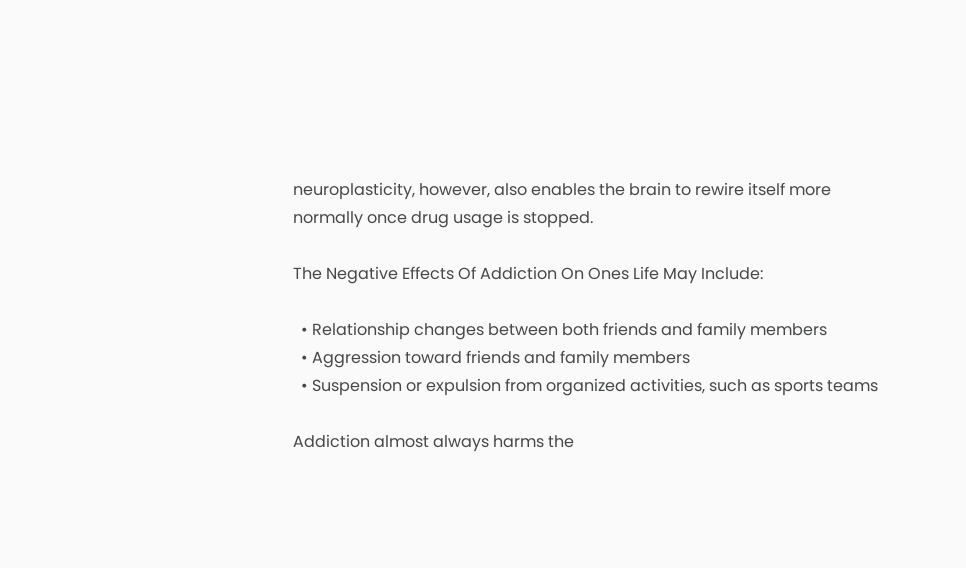neuroplasticity, however, also enables the brain to rewire itself more normally once drug usage is stopped.

The Negative Effects Of Addiction On Ones Life May Include:

  • Relationship changes between both friends and family members
  • Aggression toward friends and family members
  • Suspension or expulsion from organized activities, such as sports teams

Addiction almost always harms the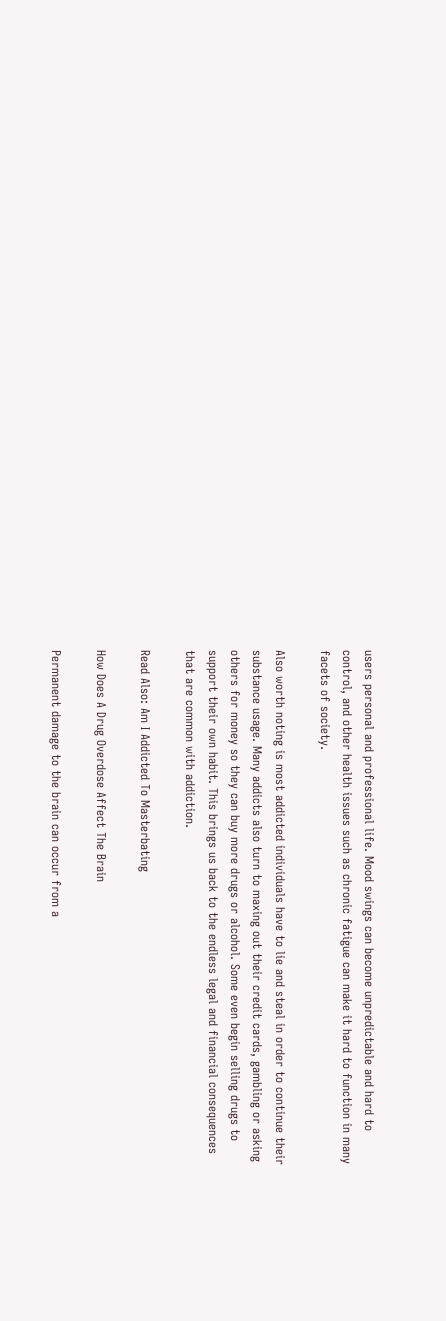users personal and professional life. Mood swings can become unpredictable and hard to control, and other health issues such as chronic fatigue can make it hard to function in many facets of society.

Also worth noting is most addicted individuals have to lie and steal in order to continue their substance usage. Many addicts also turn to maxing out their credit cards, gambling or asking others for money so they can buy more drugs or alcohol. Some even begin selling drugs to support their own habit. This brings us back to the endless legal and financial consequences that are common with addiction.

Read Also: Am I Addicted To Masterbating

How Does A Drug Overdose Affect The Brain

Permanent damage to the brain can occur from a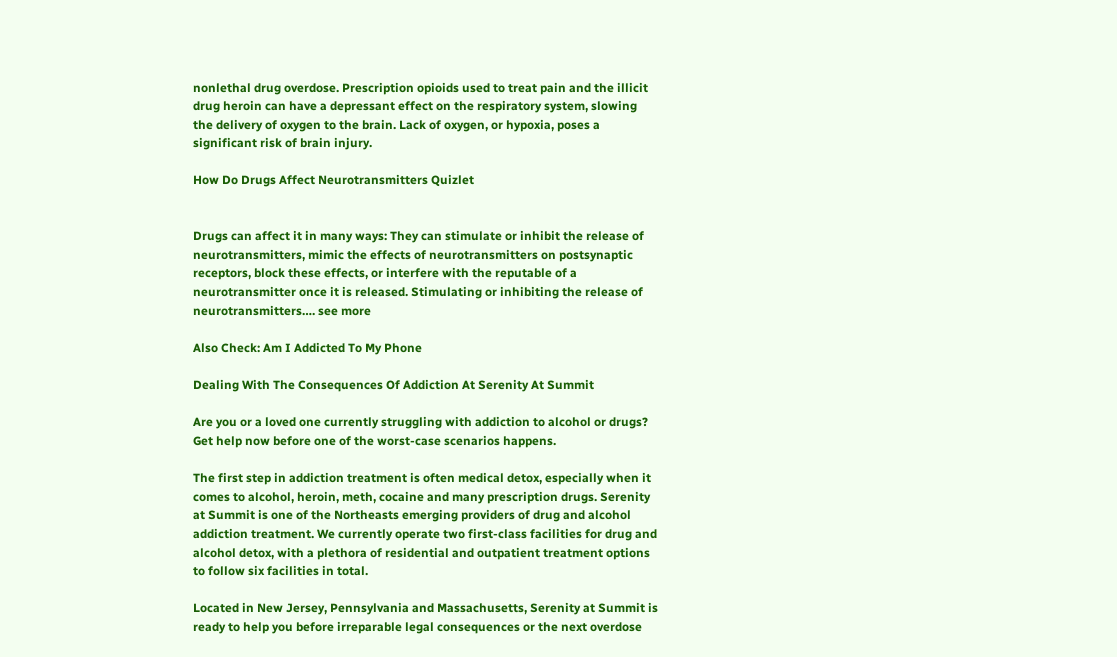nonlethal drug overdose. Prescription opioids used to treat pain and the illicit drug heroin can have a depressant effect on the respiratory system, slowing the delivery of oxygen to the brain. Lack of oxygen, or hypoxia, poses a significant risk of brain injury.

How Do Drugs Affect Neurotransmitters Quizlet


Drugs can affect it in many ways: They can stimulate or inhibit the release of neurotransmitters, mimic the effects of neurotransmitters on postsynaptic receptors, block these effects, or interfere with the reputable of a neurotransmitter once it is released. Stimulating or inhibiting the release of neurotransmitters…. see more

Also Check: Am I Addicted To My Phone

Dealing With The Consequences Of Addiction At Serenity At Summit

Are you or a loved one currently struggling with addiction to alcohol or drugs? Get help now before one of the worst-case scenarios happens.

The first step in addiction treatment is often medical detox, especially when it comes to alcohol, heroin, meth, cocaine and many prescription drugs. Serenity at Summit is one of the Northeasts emerging providers of drug and alcohol addiction treatment. We currently operate two first-class facilities for drug and alcohol detox, with a plethora of residential and outpatient treatment options to follow six facilities in total.

Located in New Jersey, Pennsylvania and Massachusetts, Serenity at Summit is ready to help you before irreparable legal consequences or the next overdose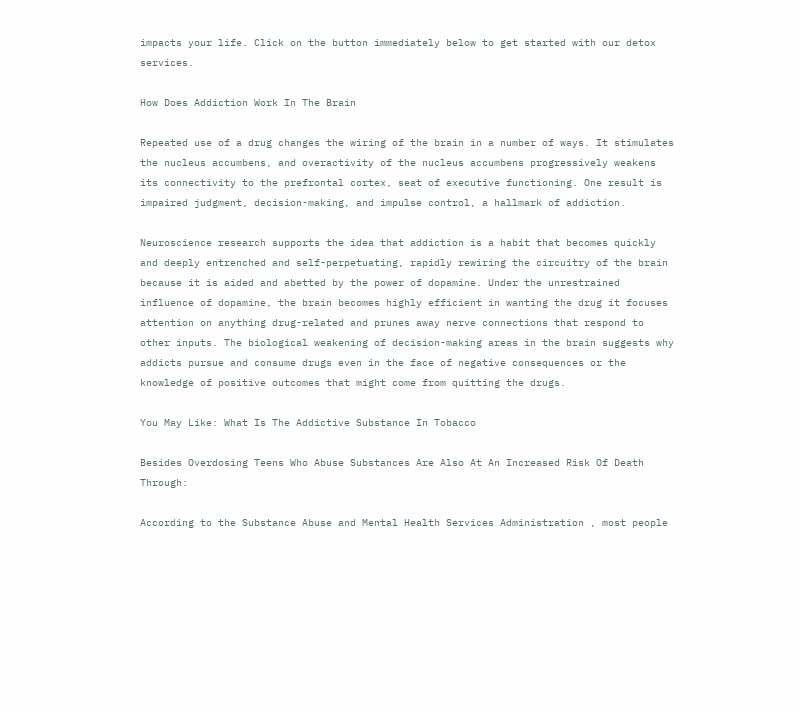impacts your life. Click on the button immediately below to get started with our detox services.

How Does Addiction Work In The Brain

Repeated use of a drug changes the wiring of the brain in a number of ways. It stimulates the nucleus accumbens, and overactivity of the nucleus accumbens progressively weakens its connectivity to the prefrontal cortex, seat of executive functioning. One result is impaired judgment, decision-making, and impulse control, a hallmark of addiction.

Neuroscience research supports the idea that addiction is a habit that becomes quickly and deeply entrenched and self-perpetuating, rapidly rewiring the circuitry of the brain because it is aided and abetted by the power of dopamine. Under the unrestrained influence of dopamine, the brain becomes highly efficient in wanting the drug it focuses attention on anything drug-related and prunes away nerve connections that respond to other inputs. The biological weakening of decision-making areas in the brain suggests why addicts pursue and consume drugs even in the face of negative consequences or the knowledge of positive outcomes that might come from quitting the drugs.

You May Like: What Is The Addictive Substance In Tobacco

Besides Overdosing Teens Who Abuse Substances Are Also At An Increased Risk Of Death Through:

According to the Substance Abuse and Mental Health Services Administration , most people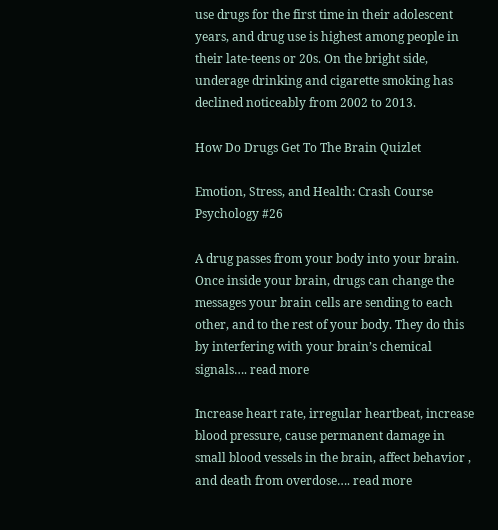use drugs for the first time in their adolescent years, and drug use is highest among people in their late-teens or 20s. On the bright side, underage drinking and cigarette smoking has declined noticeably from 2002 to 2013.

How Do Drugs Get To The Brain Quizlet

Emotion, Stress, and Health: Crash Course Psychology #26

A drug passes from your body into your brain. Once inside your brain, drugs can change the messages your brain cells are sending to each other, and to the rest of your body. They do this by interfering with your brain’s chemical signals…. read more

Increase heart rate, irregular heartbeat, increase blood pressure, cause permanent damage in small blood vessels in the brain, affect behavior , and death from overdose…. read more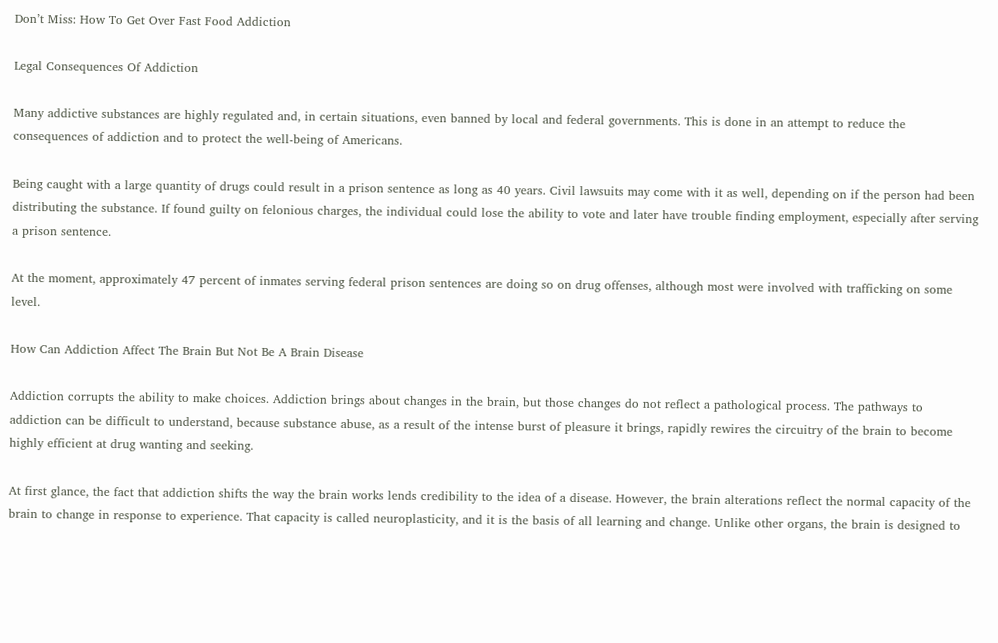Don’t Miss: How To Get Over Fast Food Addiction

Legal Consequences Of Addiction

Many addictive substances are highly regulated and, in certain situations, even banned by local and federal governments. This is done in an attempt to reduce the consequences of addiction and to protect the well-being of Americans.

Being caught with a large quantity of drugs could result in a prison sentence as long as 40 years. Civil lawsuits may come with it as well, depending on if the person had been distributing the substance. If found guilty on felonious charges, the individual could lose the ability to vote and later have trouble finding employment, especially after serving a prison sentence.

At the moment, approximately 47 percent of inmates serving federal prison sentences are doing so on drug offenses, although most were involved with trafficking on some level.

How Can Addiction Affect The Brain But Not Be A Brain Disease

Addiction corrupts the ability to make choices. Addiction brings about changes in the brain, but those changes do not reflect a pathological process. The pathways to addiction can be difficult to understand, because substance abuse, as a result of the intense burst of pleasure it brings, rapidly rewires the circuitry of the brain to become highly efficient at drug wanting and seeking.

At first glance, the fact that addiction shifts the way the brain works lends credibility to the idea of a disease. However, the brain alterations reflect the normal capacity of the brain to change in response to experience. That capacity is called neuroplasticity, and it is the basis of all learning and change. Unlike other organs, the brain is designed to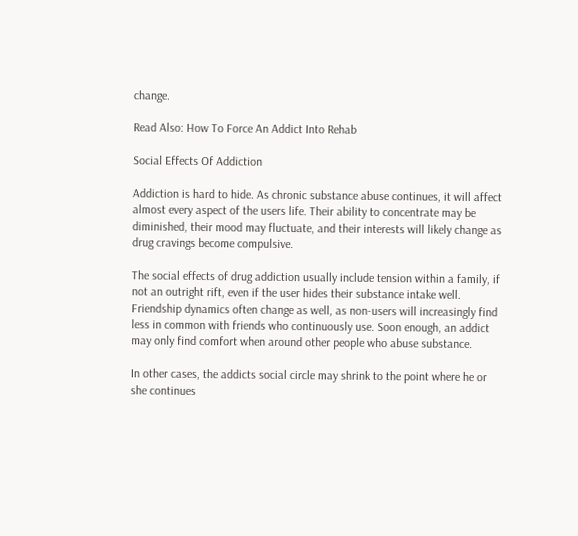change.

Read Also: How To Force An Addict Into Rehab

Social Effects Of Addiction

Addiction is hard to hide. As chronic substance abuse continues, it will affect almost every aspect of the users life. Their ability to concentrate may be diminished, their mood may fluctuate, and their interests will likely change as drug cravings become compulsive.

The social effects of drug addiction usually include tension within a family, if not an outright rift, even if the user hides their substance intake well. Friendship dynamics often change as well, as non-users will increasingly find less in common with friends who continuously use. Soon enough, an addict may only find comfort when around other people who abuse substance.

In other cases, the addicts social circle may shrink to the point where he or she continues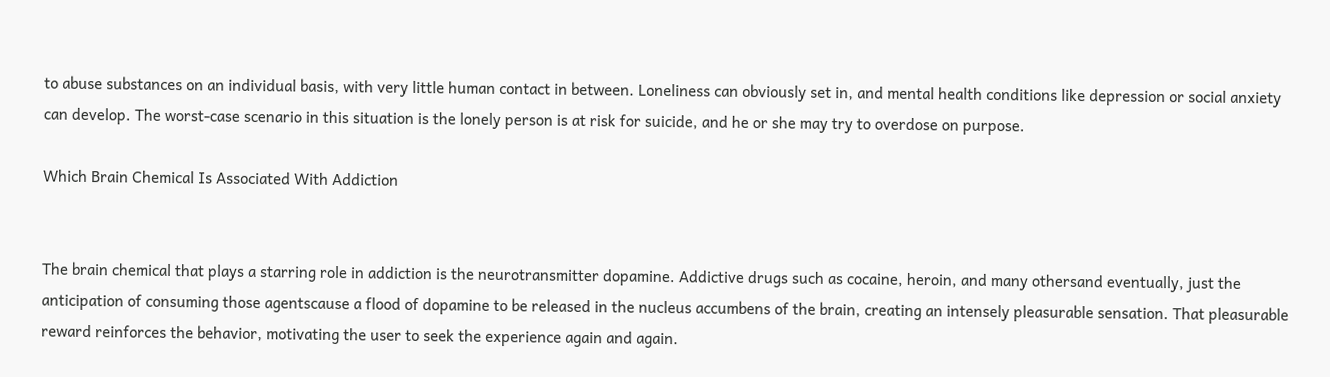to abuse substances on an individual basis, with very little human contact in between. Loneliness can obviously set in, and mental health conditions like depression or social anxiety can develop. The worst-case scenario in this situation is the lonely person is at risk for suicide, and he or she may try to overdose on purpose.

Which Brain Chemical Is Associated With Addiction


The brain chemical that plays a starring role in addiction is the neurotransmitter dopamine. Addictive drugs such as cocaine, heroin, and many othersand eventually, just the anticipation of consuming those agentscause a flood of dopamine to be released in the nucleus accumbens of the brain, creating an intensely pleasurable sensation. That pleasurable reward reinforces the behavior, motivating the user to seek the experience again and again.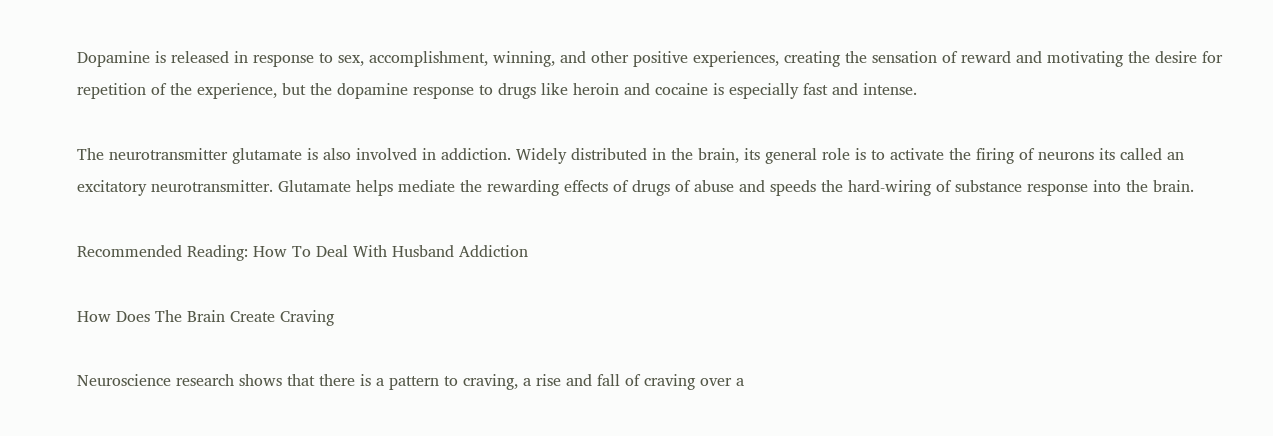Dopamine is released in response to sex, accomplishment, winning, and other positive experiences, creating the sensation of reward and motivating the desire for repetition of the experience, but the dopamine response to drugs like heroin and cocaine is especially fast and intense.

The neurotransmitter glutamate is also involved in addiction. Widely distributed in the brain, its general role is to activate the firing of neurons its called an excitatory neurotransmitter. Glutamate helps mediate the rewarding effects of drugs of abuse and speeds the hard-wiring of substance response into the brain.

Recommended Reading: How To Deal With Husband Addiction

How Does The Brain Create Craving

Neuroscience research shows that there is a pattern to craving, a rise and fall of craving over a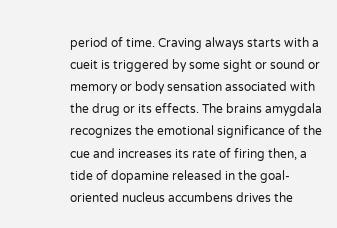period of time. Craving always starts with a cueit is triggered by some sight or sound or memory or body sensation associated with the drug or its effects. The brains amygdala recognizes the emotional significance of the cue and increases its rate of firing then, a tide of dopamine released in the goal-oriented nucleus accumbens drives the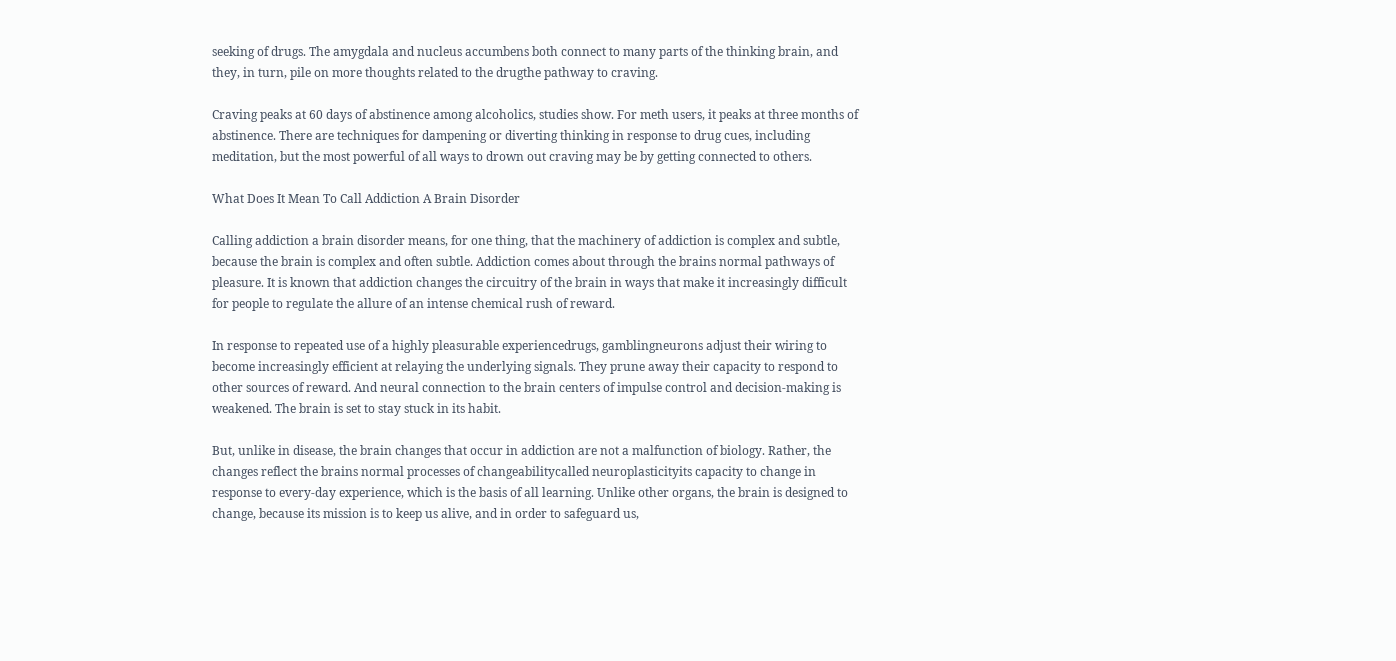seeking of drugs. The amygdala and nucleus accumbens both connect to many parts of the thinking brain, and they, in turn, pile on more thoughts related to the drugthe pathway to craving.

Craving peaks at 60 days of abstinence among alcoholics, studies show. For meth users, it peaks at three months of abstinence. There are techniques for dampening or diverting thinking in response to drug cues, including meditation, but the most powerful of all ways to drown out craving may be by getting connected to others.

What Does It Mean To Call Addiction A Brain Disorder

Calling addiction a brain disorder means, for one thing, that the machinery of addiction is complex and subtle, because the brain is complex and often subtle. Addiction comes about through the brains normal pathways of pleasure. It is known that addiction changes the circuitry of the brain in ways that make it increasingly difficult for people to regulate the allure of an intense chemical rush of reward.

In response to repeated use of a highly pleasurable experiencedrugs, gamblingneurons adjust their wiring to become increasingly efficient at relaying the underlying signals. They prune away their capacity to respond to other sources of reward. And neural connection to the brain centers of impulse control and decision-making is weakened. The brain is set to stay stuck in its habit.

But, unlike in disease, the brain changes that occur in addiction are not a malfunction of biology. Rather, the changes reflect the brains normal processes of changeabilitycalled neuroplasticityits capacity to change in response to every-day experience, which is the basis of all learning. Unlike other organs, the brain is designed to change, because its mission is to keep us alive, and in order to safeguard us,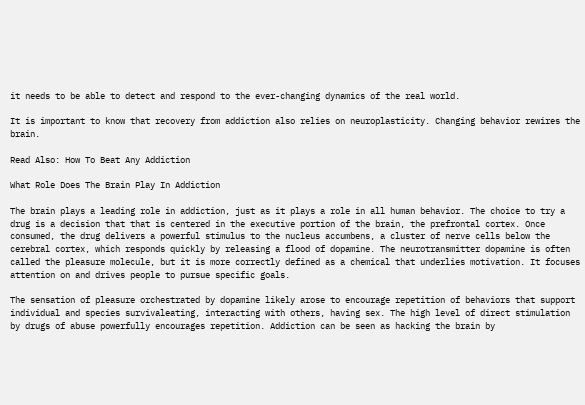it needs to be able to detect and respond to the ever-changing dynamics of the real world.

It is important to know that recovery from addiction also relies on neuroplasticity. Changing behavior rewires the brain.

Read Also: How To Beat Any Addiction

What Role Does The Brain Play In Addiction

The brain plays a leading role in addiction, just as it plays a role in all human behavior. The choice to try a drug is a decision that that is centered in the executive portion of the brain, the prefrontal cortex. Once consumed, the drug delivers a powerful stimulus to the nucleus accumbens, a cluster of nerve cells below the cerebral cortex, which responds quickly by releasing a flood of dopamine. The neurotransmitter dopamine is often called the pleasure molecule, but it is more correctly defined as a chemical that underlies motivation. It focuses attention on and drives people to pursue specific goals.

The sensation of pleasure orchestrated by dopamine likely arose to encourage repetition of behaviors that support individual and species survivaleating, interacting with others, having sex. The high level of direct stimulation by drugs of abuse powerfully encourages repetition. Addiction can be seen as hacking the brain by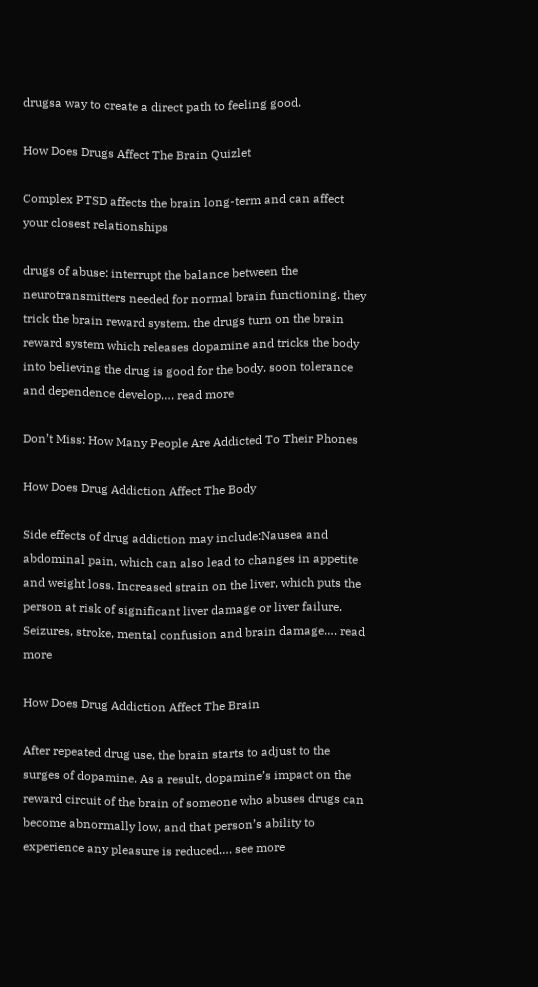drugsa way to create a direct path to feeling good.

How Does Drugs Affect The Brain Quizlet

Complex PTSD affects the brain long-term and can affect your closest relationships

drugs of abuse: interrupt the balance between the neurotransmitters needed for normal brain functioning. they trick the brain reward system. the drugs turn on the brain reward system which releases dopamine and tricks the body into believing the drug is good for the body. soon tolerance and dependence develop…. read more

Don’t Miss: How Many People Are Addicted To Their Phones

How Does Drug Addiction Affect The Body

Side effects of drug addiction may include:Nausea and abdominal pain, which can also lead to changes in appetite and weight loss. Increased strain on the liver, which puts the person at risk of significant liver damage or liver failure. Seizures, stroke, mental confusion and brain damage…. read more

How Does Drug Addiction Affect The Brain

After repeated drug use, the brain starts to adjust to the surges of dopamine. As a result, dopamine’s impact on the reward circuit of the brain of someone who abuses drugs can become abnormally low, and that person’s ability to experience any pleasure is reduced…. see more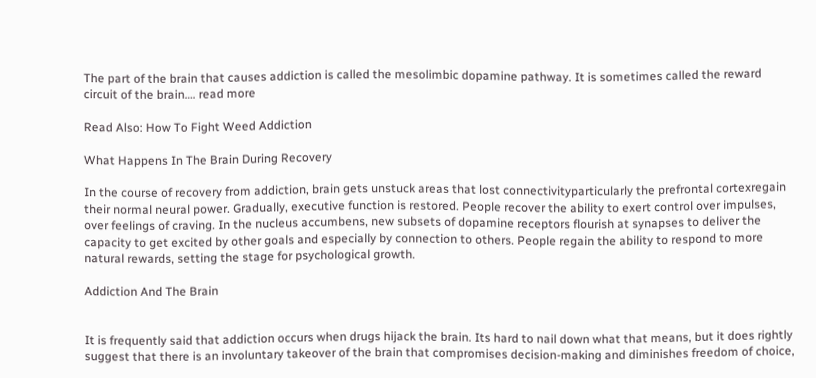The part of the brain that causes addiction is called the mesolimbic dopamine pathway. It is sometimes called the reward circuit of the brain…. read more

Read Also: How To Fight Weed Addiction

What Happens In The Brain During Recovery

In the course of recovery from addiction, brain gets unstuck areas that lost connectivityparticularly the prefrontal cortexregain their normal neural power. Gradually, executive function is restored. People recover the ability to exert control over impulses, over feelings of craving. In the nucleus accumbens, new subsets of dopamine receptors flourish at synapses to deliver the capacity to get excited by other goals and especially by connection to others. People regain the ability to respond to more natural rewards, setting the stage for psychological growth.

Addiction And The Brain


It is frequently said that addiction occurs when drugs hijack the brain. Its hard to nail down what that means, but it does rightly suggest that there is an involuntary takeover of the brain that compromises decision-making and diminishes freedom of choice,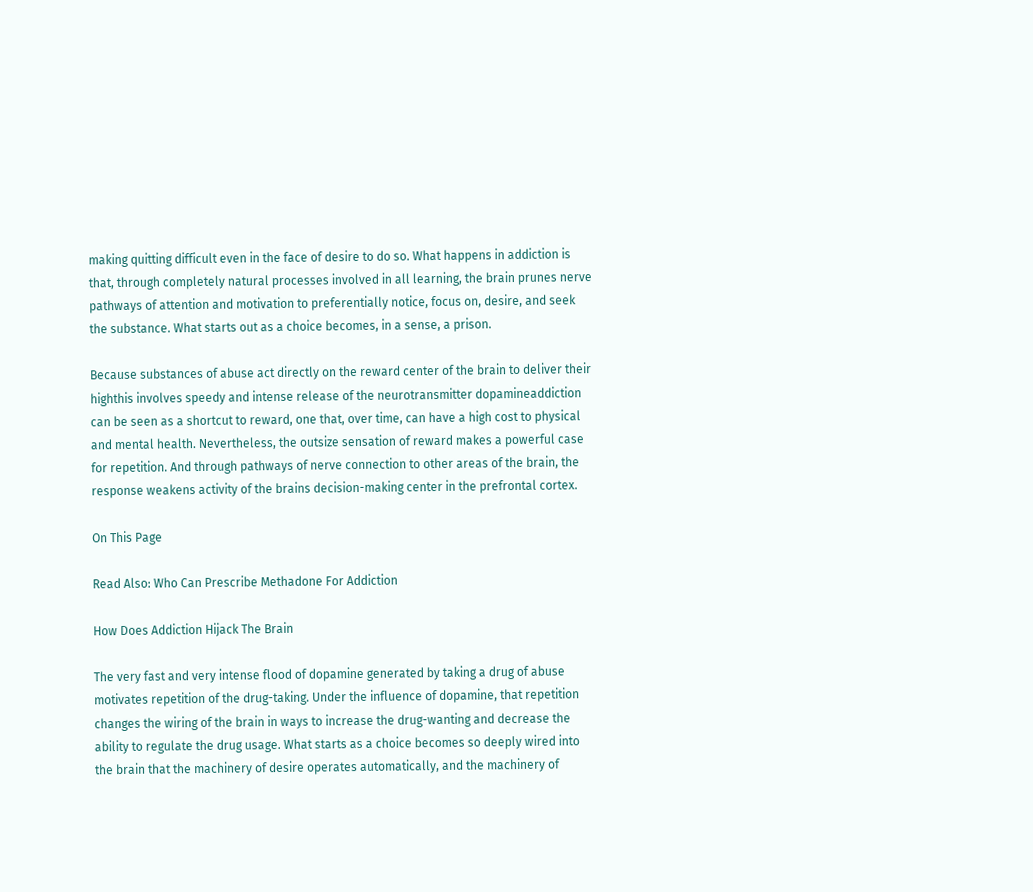making quitting difficult even in the face of desire to do so. What happens in addiction is that, through completely natural processes involved in all learning, the brain prunes nerve pathways of attention and motivation to preferentially notice, focus on, desire, and seek the substance. What starts out as a choice becomes, in a sense, a prison.

Because substances of abuse act directly on the reward center of the brain to deliver their highthis involves speedy and intense release of the neurotransmitter dopamineaddiction can be seen as a shortcut to reward, one that, over time, can have a high cost to physical and mental health. Nevertheless, the outsize sensation of reward makes a powerful case for repetition. And through pathways of nerve connection to other areas of the brain, the response weakens activity of the brains decision-making center in the prefrontal cortex.

On This Page

Read Also: Who Can Prescribe Methadone For Addiction

How Does Addiction Hijack The Brain

The very fast and very intense flood of dopamine generated by taking a drug of abuse motivates repetition of the drug-taking. Under the influence of dopamine, that repetition changes the wiring of the brain in ways to increase the drug-wanting and decrease the ability to regulate the drug usage. What starts as a choice becomes so deeply wired into the brain that the machinery of desire operates automatically, and the machinery of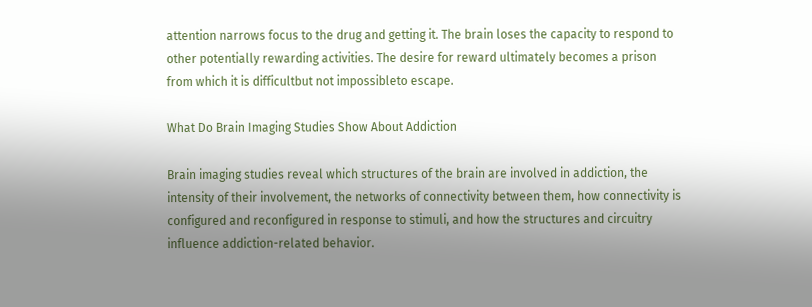attention narrows focus to the drug and getting it. The brain loses the capacity to respond to other potentially rewarding activities. The desire for reward ultimately becomes a prison from which it is difficultbut not impossibleto escape.

What Do Brain Imaging Studies Show About Addiction

Brain imaging studies reveal which structures of the brain are involved in addiction, the intensity of their involvement, the networks of connectivity between them, how connectivity is configured and reconfigured in response to stimuli, and how the structures and circuitry influence addiction-related behavior.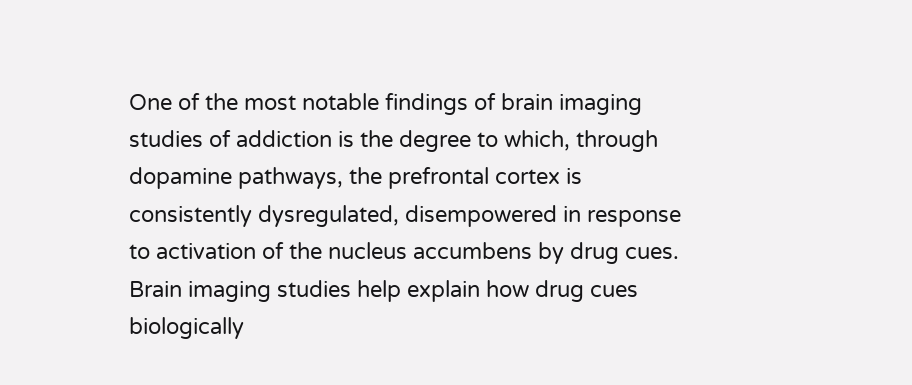One of the most notable findings of brain imaging studies of addiction is the degree to which, through dopamine pathways, the prefrontal cortex is consistently dysregulated, disempowered in response to activation of the nucleus accumbens by drug cues. Brain imaging studies help explain how drug cues biologically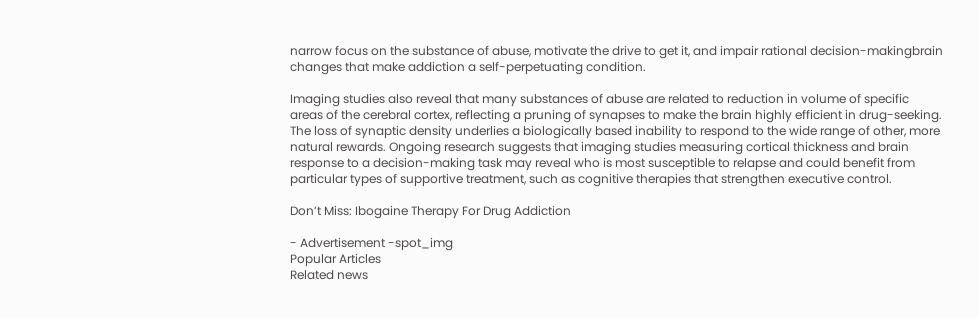narrow focus on the substance of abuse, motivate the drive to get it, and impair rational decision-makingbrain changes that make addiction a self-perpetuating condition.

Imaging studies also reveal that many substances of abuse are related to reduction in volume of specific areas of the cerebral cortex, reflecting a pruning of synapses to make the brain highly efficient in drug-seeking. The loss of synaptic density underlies a biologically based inability to respond to the wide range of other, more natural rewards. Ongoing research suggests that imaging studies measuring cortical thickness and brain response to a decision-making task may reveal who is most susceptible to relapse and could benefit from particular types of supportive treatment, such as cognitive therapies that strengthen executive control.

Don’t Miss: Ibogaine Therapy For Drug Addiction

- Advertisement -spot_img
Popular Articles
Related news